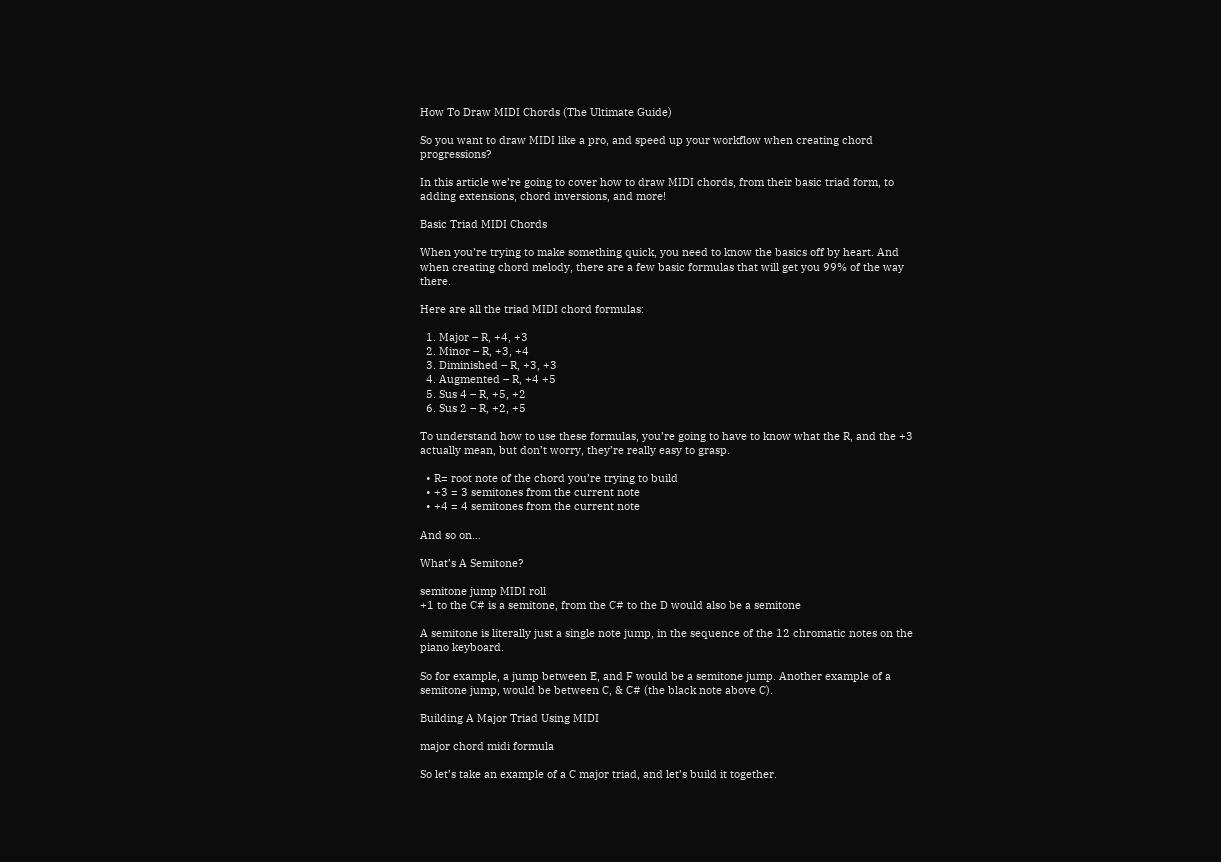How To Draw MIDI Chords (The Ultimate Guide)

So you want to draw MIDI like a pro, and speed up your workflow when creating chord progressions?

In this article we’re going to cover how to draw MIDI chords, from their basic triad form, to adding extensions, chord inversions, and more!

Basic Triad MIDI Chords

When you’re trying to make something quick, you need to know the basics off by heart. And when creating chord melody, there are a few basic formulas that will get you 99% of the way there.

Here are all the triad MIDI chord formulas:

  1. Major – R, +4, +3
  2. Minor – R, +3, +4
  3. Diminished – R, +3, +3
  4. Augmented – R, +4 +5
  5. Sus 4 – R, +5, +2
  6. Sus 2 – R, +2, +5

To understand how to use these formulas, you’re going to have to know what the R, and the +3 actually mean, but don’t worry, they’re really easy to grasp.

  • R= root note of the chord you’re trying to build
  • +3 = 3 semitones from the current note
  • +4 = 4 semitones from the current note

And so on…

What’s A Semitone?

semitone jump MIDI roll
+1 to the C# is a semitone, from the C# to the D would also be a semitone

A semitone is literally just a single note jump, in the sequence of the 12 chromatic notes on the piano keyboard.

So for example, a jump between E, and F would be a semitone jump. Another example of a semitone jump, would be between C, & C# (the black note above C).

Building A Major Triad Using MIDI

major chord midi formula

So let’s take an example of a C major triad, and let’s build it together.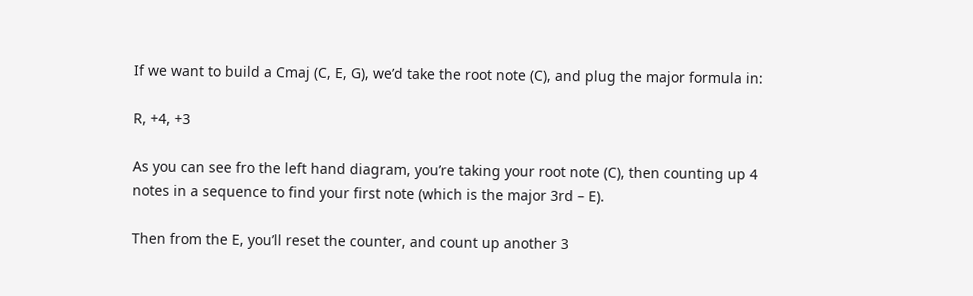If we want to build a Cmaj (C, E, G), we’d take the root note (C), and plug the major formula in:

R, +4, +3

As you can see fro the left hand diagram, you’re taking your root note (C), then counting up 4 notes in a sequence to find your first note (which is the major 3rd – E).

Then from the E, you’ll reset the counter, and count up another 3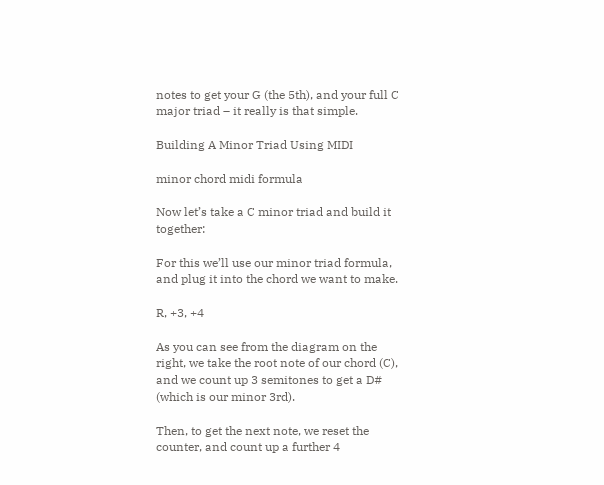notes to get your G (the 5th), and your full C major triad – it really is that simple.

Building A Minor Triad Using MIDI

minor chord midi formula

Now let’s take a C minor triad and build it together:

For this we’ll use our minor triad formula, and plug it into the chord we want to make.

R, +3, +4

As you can see from the diagram on the right, we take the root note of our chord (C), and we count up 3 semitones to get a D# (which is our minor 3rd).

Then, to get the next note, we reset the counter, and count up a further 4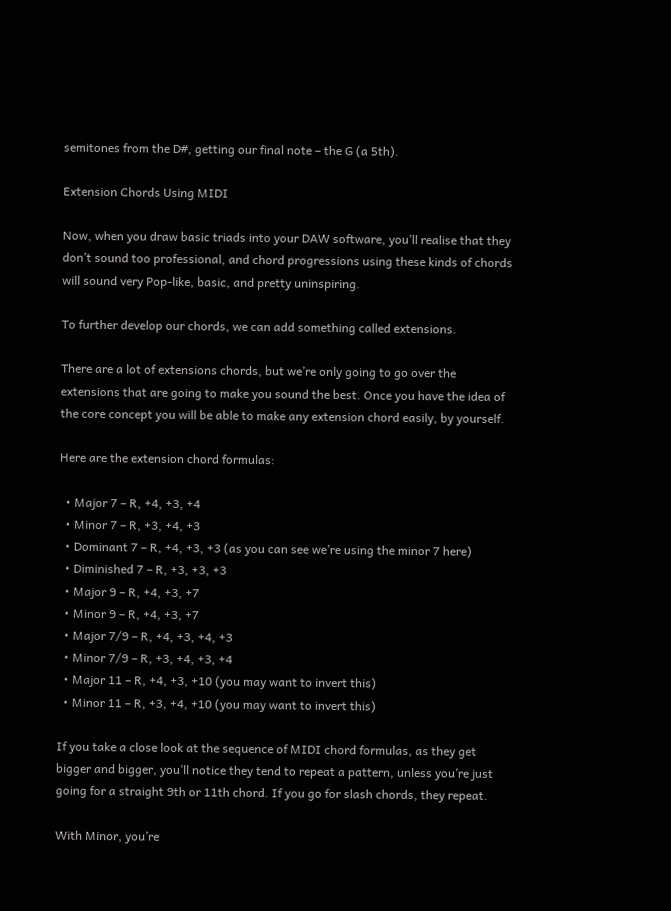semitones from the D#, getting our final note – the G (a 5th).

Extension Chords Using MIDI

Now, when you draw basic triads into your DAW software, you’ll realise that they don’t sound too professional, and chord progressions using these kinds of chords will sound very Pop-like, basic, and pretty uninspiring.

To further develop our chords, we can add something called extensions.

There are a lot of extensions chords, but we’re only going to go over the extensions that are going to make you sound the best. Once you have the idea of the core concept you will be able to make any extension chord easily, by yourself.

Here are the extension chord formulas:

  • Major 7 – R, +4, +3, +4
  • Minor 7 – R, +3, +4, +3
  • Dominant 7 – R, +4, +3, +3 (as you can see we’re using the minor 7 here)
  • Diminished 7 – R, +3, +3, +3
  • Major 9 – R, +4, +3, +7
  • Minor 9 – R, +4, +3, +7
  • Major 7/9 – R, +4, +3, +4, +3
  • Minor 7/9 – R, +3, +4, +3, +4
  • Major 11 – R, +4, +3, +10 (you may want to invert this)
  • Minor 11 – R, +3, +4, +10 (you may want to invert this)

If you take a close look at the sequence of MIDI chord formulas, as they get bigger and bigger, you’ll notice they tend to repeat a pattern, unless you’re just going for a straight 9th or 11th chord. If you go for slash chords, they repeat.

With Minor, you’re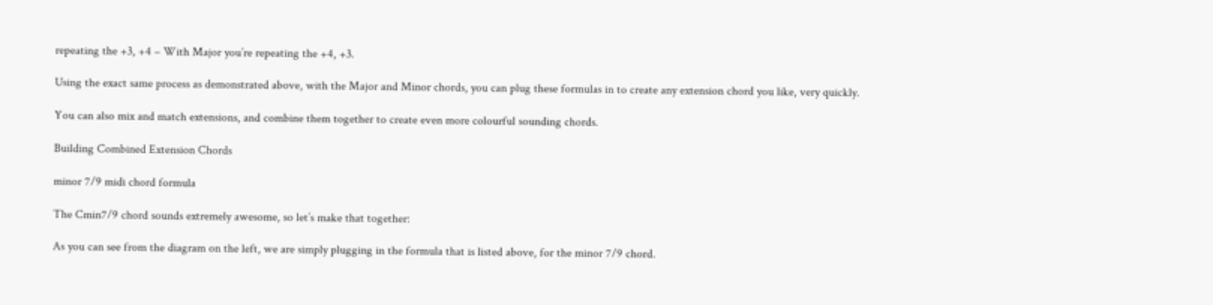repeating the +3, +4 – With Major you’re repeating the +4, +3.

Using the exact same process as demonstrated above, with the Major and Minor chords, you can plug these formulas in to create any extension chord you like, very quickly.

You can also mix and match extensions, and combine them together to create even more colourful sounding chords.

Building Combined Extension Chords

minor 7/9 midi chord formula

The Cmin7/9 chord sounds extremely awesome, so let’s make that together:

As you can see from the diagram on the left, we are simply plugging in the formula that is listed above, for the minor 7/9 chord.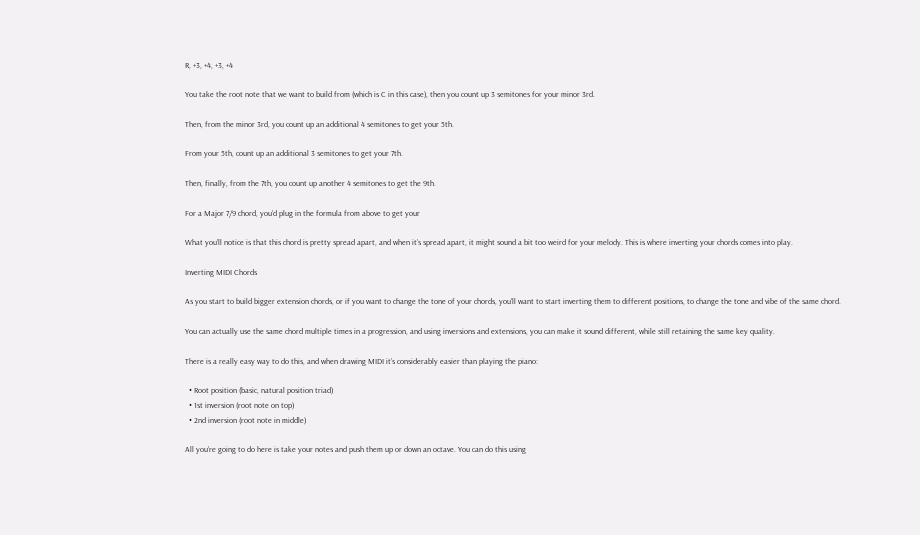R, +3, +4, +3, +4

You take the root note that we want to build from (which is C in this case), then you count up 3 semitones for your minor 3rd.

Then, from the minor 3rd, you count up an additional 4 semitones to get your 5th.

From your 5th, count up an additional 3 semitones to get your 7th.

Then, finally, from the 7th, you count up another 4 semitones to get the 9th.

For a Major 7/9 chord, you’d plug in the formula from above to get your

What you’ll notice is that this chord is pretty spread apart, and when it’s spread apart, it might sound a bit too weird for your melody. This is where inverting your chords comes into play.

Inverting MIDI Chords

As you start to build bigger extension chords, or if you want to change the tone of your chords, you’ll want to start inverting them to different positions, to change the tone and vibe of the same chord.

You can actually use the same chord multiple times in a progression, and using inversions and extensions, you can make it sound different, while still retaining the same key quality.

There is a really easy way to do this, and when drawing MIDI it’s considerably easier than playing the piano:

  • Root position (basic, natural position triad)
  • 1st inversion (root note on top)
  • 2nd inversion (root note in middle)

All you’re going to do here is take your notes and push them up or down an octave. You can do this using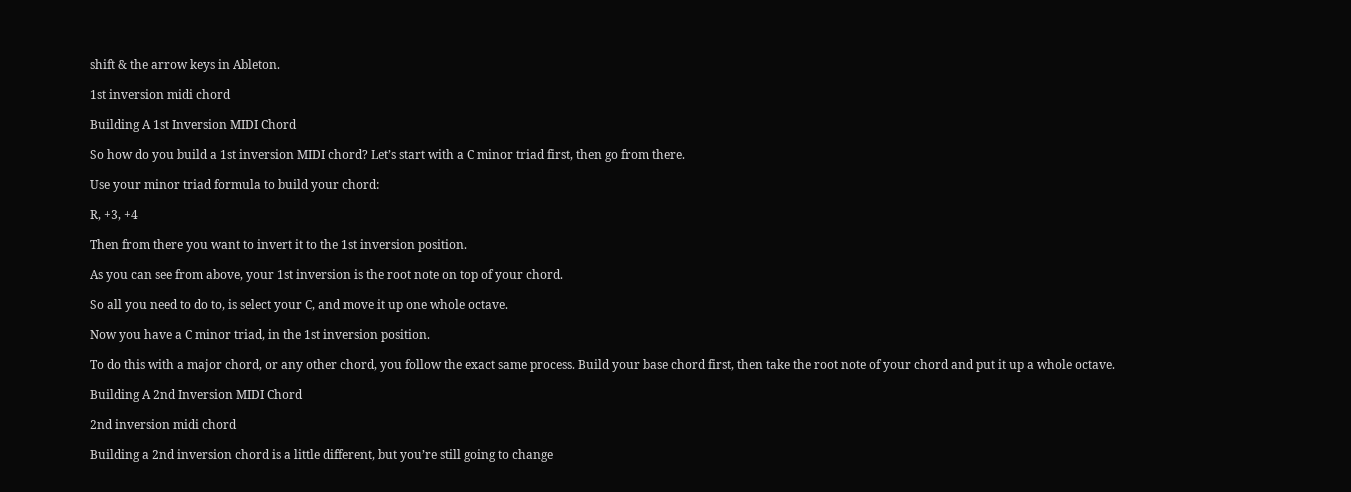shift & the arrow keys in Ableton.

1st inversion midi chord

Building A 1st Inversion MIDI Chord

So how do you build a 1st inversion MIDI chord? Let’s start with a C minor triad first, then go from there.

Use your minor triad formula to build your chord:

R, +3, +4

Then from there you want to invert it to the 1st inversion position.

As you can see from above, your 1st inversion is the root note on top of your chord.

So all you need to do to, is select your C, and move it up one whole octave.

Now you have a C minor triad, in the 1st inversion position.

To do this with a major chord, or any other chord, you follow the exact same process. Build your base chord first, then take the root note of your chord and put it up a whole octave.

Building A 2nd Inversion MIDI Chord

2nd inversion midi chord

Building a 2nd inversion chord is a little different, but you’re still going to change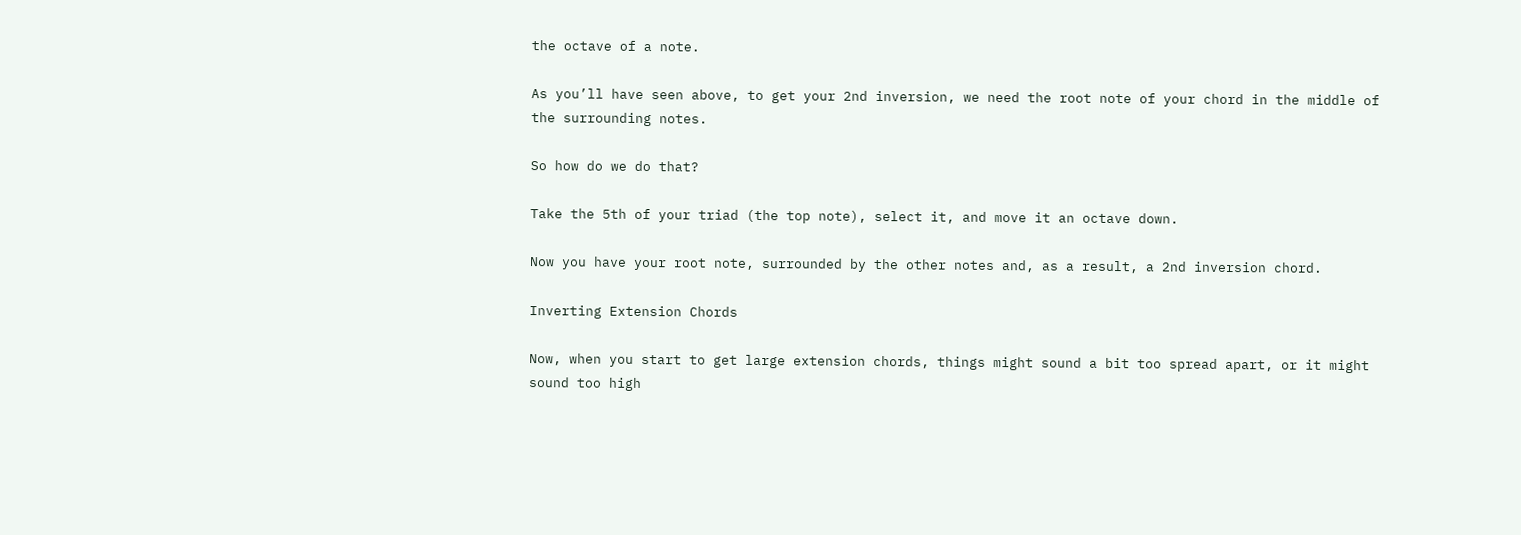the octave of a note.

As you’ll have seen above, to get your 2nd inversion, we need the root note of your chord in the middle of the surrounding notes.

So how do we do that?

Take the 5th of your triad (the top note), select it, and move it an octave down.

Now you have your root note, surrounded by the other notes and, as a result, a 2nd inversion chord.

Inverting Extension Chords

Now, when you start to get large extension chords, things might sound a bit too spread apart, or it might sound too high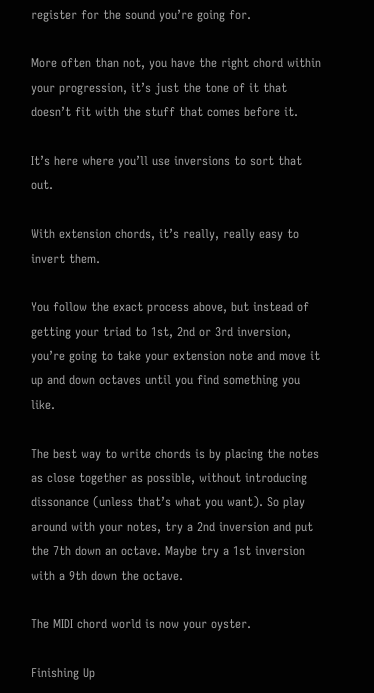register for the sound you’re going for.

More often than not, you have the right chord within your progression, it’s just the tone of it that doesn’t fit with the stuff that comes before it.

It’s here where you’ll use inversions to sort that out.

With extension chords, it’s really, really easy to invert them.

You follow the exact process above, but instead of getting your triad to 1st, 2nd or 3rd inversion, you’re going to take your extension note and move it up and down octaves until you find something you like.

The best way to write chords is by placing the notes as close together as possible, without introducing dissonance (unless that’s what you want). So play around with your notes, try a 2nd inversion and put the 7th down an octave. Maybe try a 1st inversion with a 9th down the octave.

The MIDI chord world is now your oyster.

Finishing Up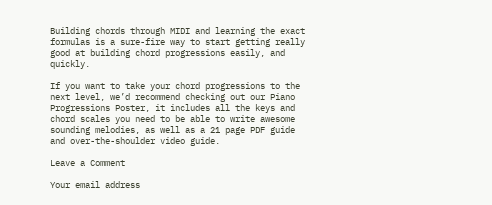Building chords through MIDI and learning the exact formulas is a sure-fire way to start getting really good at building chord progressions easily, and quickly.

If you want to take your chord progressions to the next level, we’d recommend checking out our Piano Progressions Poster, it includes all the keys and chord scales you need to be able to write awesome sounding melodies, as well as a 21 page PDF guide and over-the-shoulder video guide.

Leave a Comment

Your email address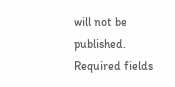will not be published. Required fields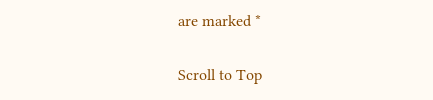are marked *

Scroll to Top